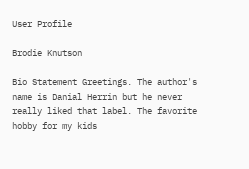User Profile

Brodie Knutson

Bio Statement Greetings. The author's name is Danial Herrin but he never really liked that label. The favorite hobby for my kids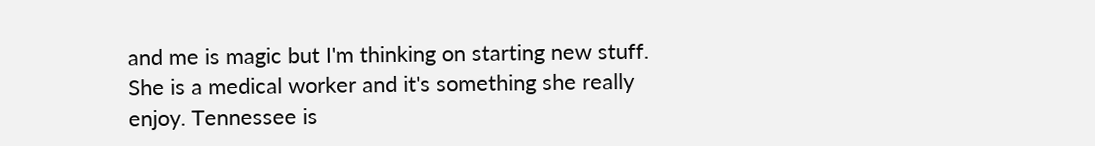and me is magic but I'm thinking on starting new stuff. She is a medical worker and it's something she really enjoy. Tennessee is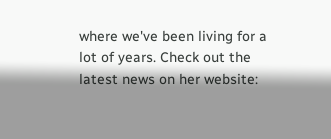where we've been living for a lot of years. Check out the latest news on her website: